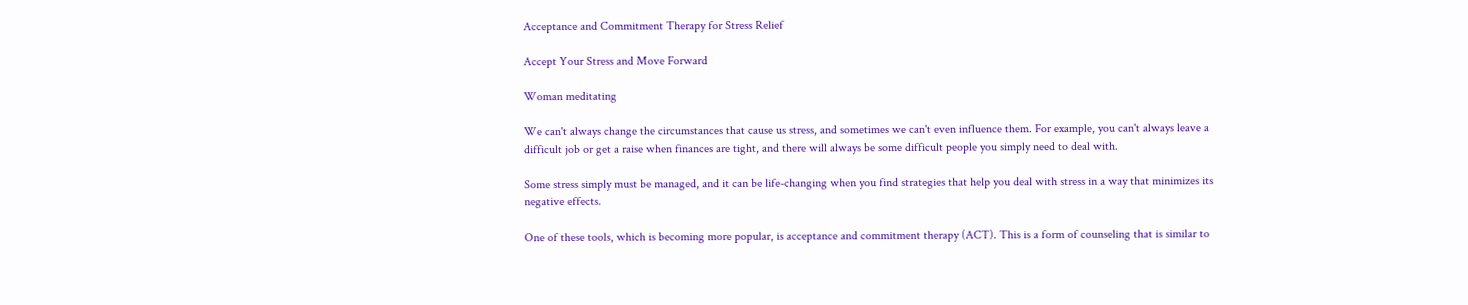Acceptance and Commitment Therapy for Stress Relief

Accept Your Stress and Move Forward

Woman meditating

We can't always change the circumstances that cause us stress, and sometimes we can't even influence them. For example, you can't always leave a difficult job or get a raise when finances are tight, and there will always be some difficult people you simply need to deal with.

Some stress simply must be managed, and it can be life-changing when you find strategies that help you deal with stress in a way that minimizes its negative effects.

One of these tools, which is becoming more popular, is acceptance and commitment therapy (ACT). This is a form of counseling that is similar to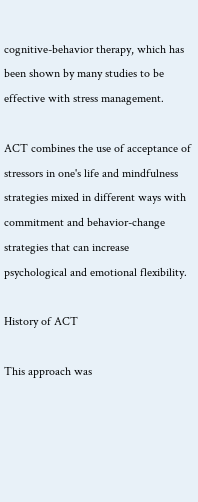cognitive-behavior therapy, which has been shown by many studies to be effective with stress management.

ACT combines the use of acceptance of stressors in one's life and mindfulness strategies mixed in different ways with commitment and behavior-change strategies that can increase psychological and emotional flexibility.

History of ACT

This approach was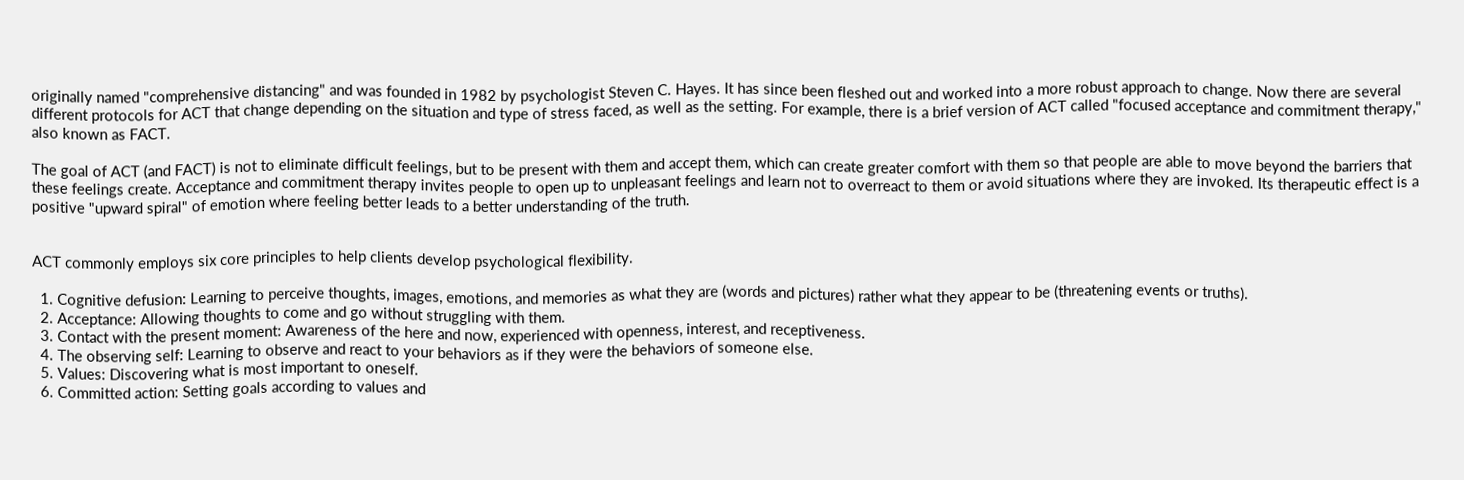originally named "comprehensive distancing" and was founded in 1982 by psychologist Steven C. Hayes. It has since been fleshed out and worked into a more robust approach to change. Now there are several different protocols for ACT that change depending on the situation and type of stress faced, as well as the setting. For example, there is a brief version of ACT called "focused acceptance and commitment therapy," also known as FACT.

The goal of ACT (and FACT) is not to eliminate difficult feelings, but to be present with them and accept them, which can create greater comfort with them so that people are able to move beyond the barriers that these feelings create. Acceptance and commitment therapy invites people to open up to unpleasant feelings and learn not to overreact to them or avoid situations where they are invoked. Its therapeutic effect is a positive "upward spiral" of emotion where feeling better leads to a better understanding of the truth.


ACT commonly employs six core principles to help clients develop psychological flexibility.

  1. Cognitive defusion: Learning to perceive thoughts, images, emotions, and memories as what they are (words and pictures) rather what they appear to be (threatening events or truths).
  2. Acceptance: Allowing thoughts to come and go without struggling with them.
  3. Contact with the present moment: Awareness of the here and now, experienced with openness, interest, and receptiveness.
  4. The observing self: Learning to observe and react to your behaviors as if they were the behaviors of someone else.
  5. Values: Discovering what is most important to oneself.
  6. Committed action: Setting goals according to values and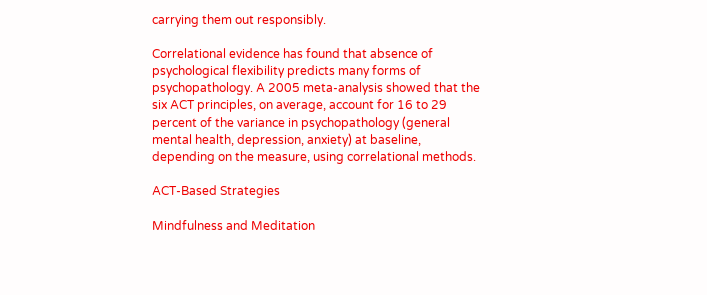carrying them out responsibly.

Correlational evidence has found that absence of psychological flexibility predicts many forms of psychopathology. A 2005 meta-analysis showed that the six ACT principles, on average, account for 16 to 29 percent of the variance in psychopathology (general mental health, depression, anxiety) at baseline, depending on the measure, using correlational methods.

ACT-Based Strategies

Mindfulness and Meditation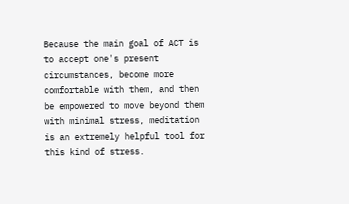Because the main goal of ACT is to accept one's present circumstances, become more comfortable with them, and then be empowered to move beyond them with minimal stress, meditation is an extremely helpful tool for this kind of stress.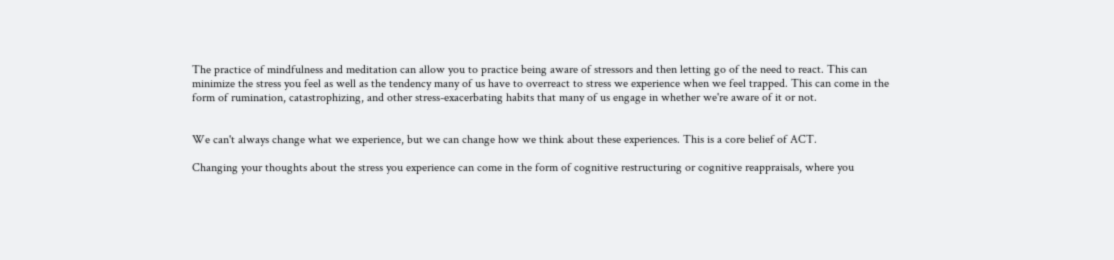The practice of mindfulness and meditation can allow you to practice being aware of stressors and then letting go of the need to react. This can minimize the stress you feel as well as the tendency many of us have to overreact to stress we experience when we feel trapped. This can come in the form of rumination, catastrophizing, and other stress-exacerbating habits that many of us engage in whether we're aware of it or not.


We can't always change what we experience, but we can change how we think about these experiences. This is a core belief of ACT.

Changing your thoughts about the stress you experience can come in the form of cognitive restructuring or cognitive reappraisals, where you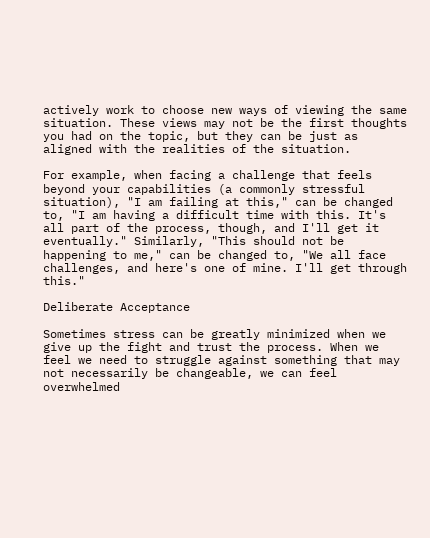actively work to choose new ways of viewing the same situation. These views may not be the first thoughts you had on the topic, but they can be just as aligned with the realities of the situation.

For example, when facing a challenge that feels beyond your capabilities (a commonly stressful situation), "I am failing at this," can be changed to, "I am having a difficult time with this. It's all part of the process, though, and I'll get it eventually." Similarly, "This should not be happening to me," can be changed to, "We all face challenges, and here's one of mine. I'll get through this."

Deliberate Acceptance

Sometimes stress can be greatly minimized when we give up the fight and trust the process. When we feel we need to struggle against something that may not necessarily be changeable, we can feel overwhelmed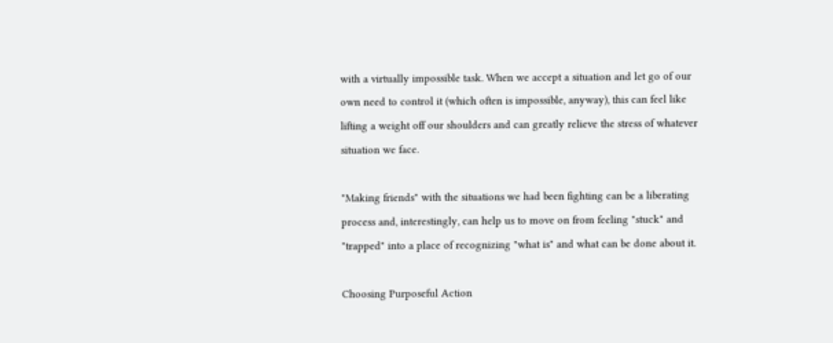with a virtually impossible task. When we accept a situation and let go of our own need to control it (which often is impossible, anyway), this can feel like lifting a weight off our shoulders and can greatly relieve the stress of whatever situation we face.

"Making friends" with the situations we had been fighting can be a liberating process and, interestingly, can help us to move on from feeling "stuck" and "trapped" into a place of recognizing "what is" and what can be done about it.

Choosing Purposeful Action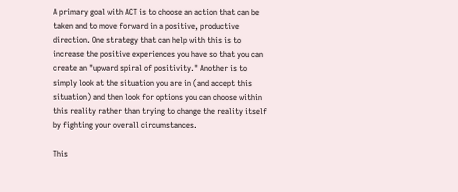A primary goal with ACT is to choose an action that can be taken and to move forward in a positive, productive direction. One strategy that can help with this is to increase the positive experiences you have so that you can create an "upward spiral of positivity." Another is to simply look at the situation you are in (and accept this situation) and then look for options you can choose within this reality rather than trying to change the reality itself by fighting your overall circumstances.

This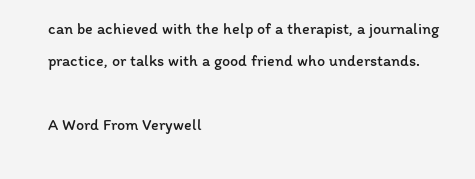can be achieved with the help of a therapist, a journaling practice, or talks with a good friend who understands.

A Word From Verywell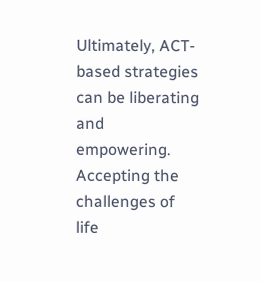Ultimately, ACT-based strategies can be liberating and empowering. Accepting the challenges of life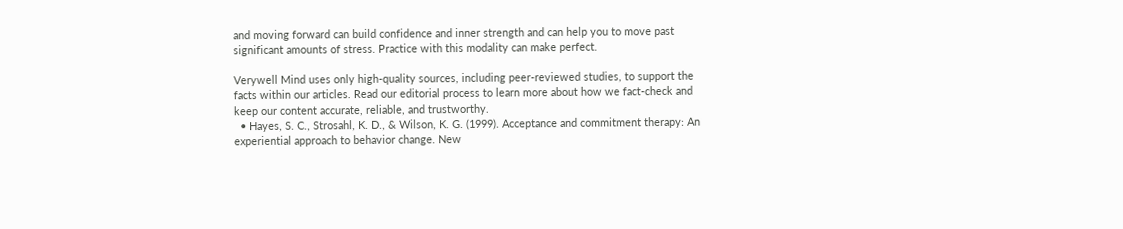and moving forward can build confidence and inner strength and can help you to move past significant amounts of stress. Practice with this modality can make perfect.

Verywell Mind uses only high-quality sources, including peer-reviewed studies, to support the facts within our articles. Read our editorial process to learn more about how we fact-check and keep our content accurate, reliable, and trustworthy.
  • Hayes, S. C., Strosahl, K. D., & Wilson, K. G. (1999). Acceptance and commitment therapy: An experiential approach to behavior change. New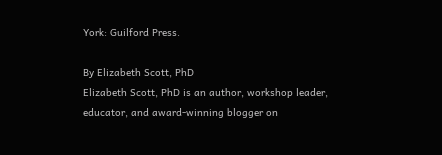York: Guilford Press.

By Elizabeth Scott, PhD
Elizabeth Scott, PhD is an author, workshop leader, educator, and award-winning blogger on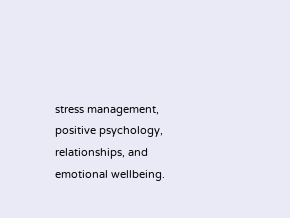stress management, positive psychology, relationships, and emotional wellbeing.